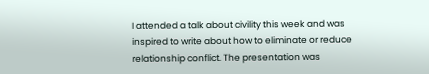I attended a talk about civility this week and was inspired to write about how to eliminate or reduce relationship conflict. The presentation was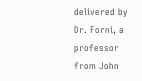delivered by Dr. Forni, a professor from John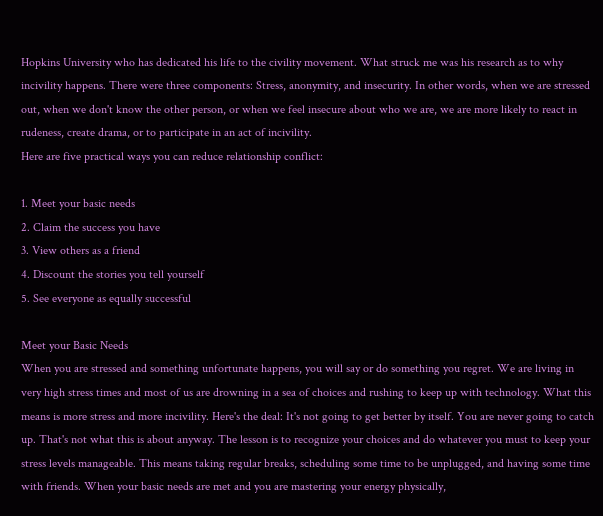Hopkins University who has dedicated his life to the civility movement. What struck me was his research as to why incivility happens. There were three components: Stress, anonymity, and insecurity. In other words, when we are stressed out, when we don't know the other person, or when we feel insecure about who we are, we are more likely to react in rudeness, create drama, or to participate in an act of incivility.
Here are five practical ways you can reduce relationship conflict:

1. Meet your basic needs
2. Claim the success you have
3. View others as a friend
4. Discount the stories you tell yourself
5. See everyone as equally successful

Meet your Basic Needs
When you are stressed and something unfortunate happens, you will say or do something you regret. We are living in very high stress times and most of us are drowning in a sea of choices and rushing to keep up with technology. What this means is more stress and more incivility. Here's the deal: It's not going to get better by itself. You are never going to catch up. That's not what this is about anyway. The lesson is to recognize your choices and do whatever you must to keep your stress levels manageable. This means taking regular breaks, scheduling some time to be unplugged, and having some time with friends. When your basic needs are met and you are mastering your energy physically,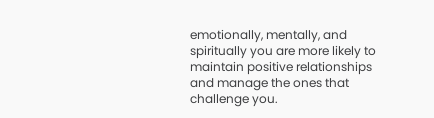emotionally, mentally, and spiritually you are more likely to maintain positive relationships and manage the ones that challenge you.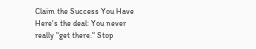Claim the Success You Have
Here's the deal: You never really "get there." Stop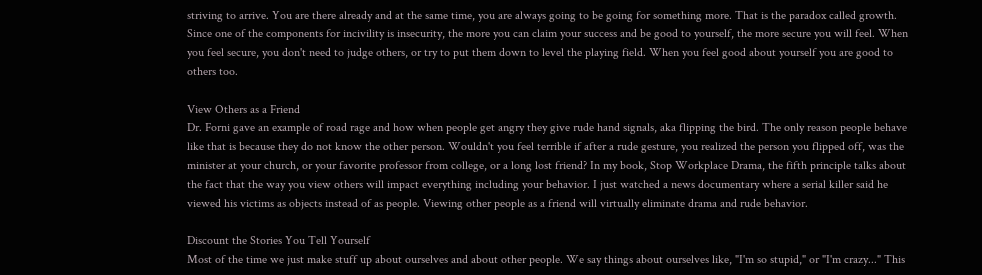striving to arrive. You are there already and at the same time, you are always going to be going for something more. That is the paradox called growth. Since one of the components for incivility is insecurity, the more you can claim your success and be good to yourself, the more secure you will feel. When you feel secure, you don't need to judge others, or try to put them down to level the playing field. When you feel good about yourself you are good to others too.

View Others as a Friend
Dr. Forni gave an example of road rage and how when people get angry they give rude hand signals, aka flipping the bird. The only reason people behave like that is because they do not know the other person. Wouldn't you feel terrible if after a rude gesture, you realized the person you flipped off, was the minister at your church, or your favorite professor from college, or a long lost friend? In my book, Stop Workplace Drama, the fifth principle talks about the fact that the way you view others will impact everything including your behavior. I just watched a news documentary where a serial killer said he viewed his victims as objects instead of as people. Viewing other people as a friend will virtually eliminate drama and rude behavior.

Discount the Stories You Tell Yourself
Most of the time we just make stuff up about ourselves and about other people. We say things about ourselves like, "I'm so stupid," or "I'm crazy..." This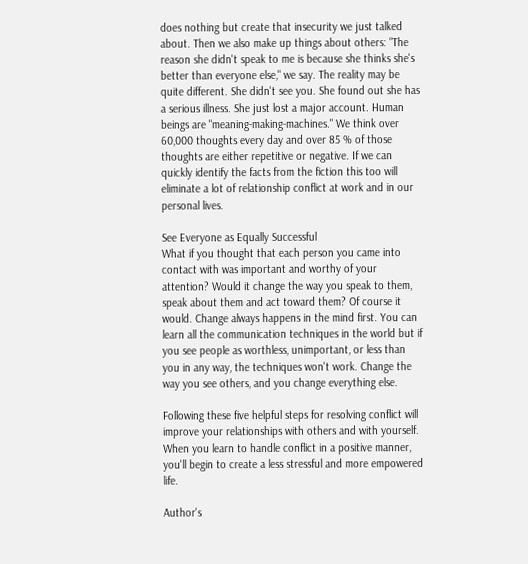does nothing but create that insecurity we just talked about. Then we also make up things about others: "The reason she didn't speak to me is because she thinks she's better than everyone else," we say. The reality may be quite different. She didn't see you. She found out she has a serious illness. She just lost a major account. Human beings are "meaning-making-machines." We think over 60,000 thoughts every day and over 85 % of those thoughts are either repetitive or negative. If we can quickly identify the facts from the fiction this too will eliminate a lot of relationship conflict at work and in our personal lives.

See Everyone as Equally Successful
What if you thought that each person you came into contact with was important and worthy of your attention? Would it change the way you speak to them, speak about them and act toward them? Of course it would. Change always happens in the mind first. You can learn all the communication techniques in the world but if you see people as worthless, unimportant, or less than you in any way, the techniques won't work. Change the way you see others, and you change everything else.

Following these five helpful steps for resolving conflict will improve your relationships with others and with yourself. When you learn to handle conflict in a positive manner, you'll begin to create a less stressful and more empowered life.

Author's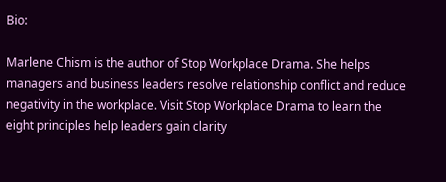Bio:

Marlene Chism is the author of Stop Workplace Drama. She helps managers and business leaders resolve relationship conflict and reduce negativity in the workplace. Visit Stop Workplace Drama to learn the eight principles help leaders gain clarity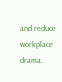and reduce workplace drama.